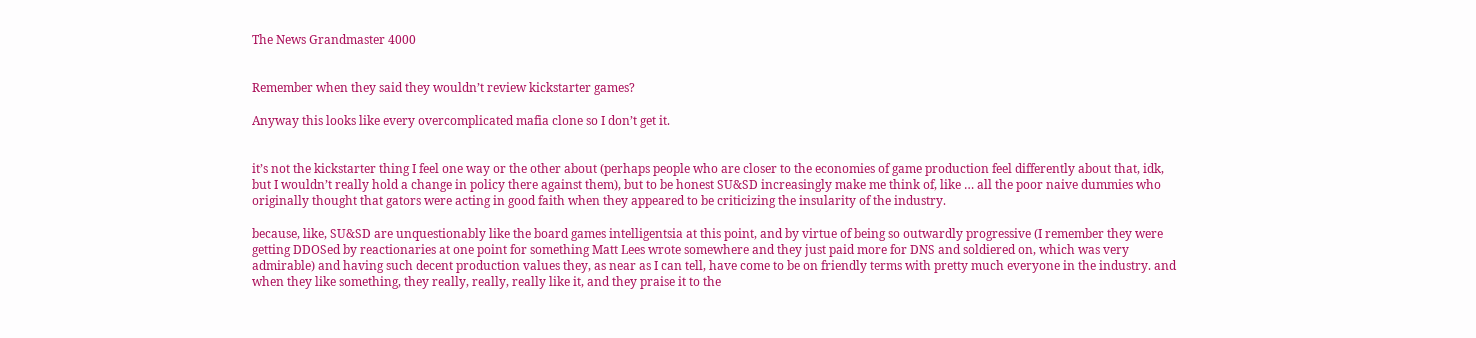The News Grandmaster 4000


Remember when they said they wouldn’t review kickstarter games?

Anyway this looks like every overcomplicated mafia clone so I don’t get it.


it’s not the kickstarter thing I feel one way or the other about (perhaps people who are closer to the economies of game production feel differently about that, idk, but I wouldn’t really hold a change in policy there against them), but to be honest SU&SD increasingly make me think of, like … all the poor naive dummies who originally thought that gators were acting in good faith when they appeared to be criticizing the insularity of the industry.

because, like, SU&SD are unquestionably like the board games intelligentsia at this point, and by virtue of being so outwardly progressive (I remember they were getting DDOSed by reactionaries at one point for something Matt Lees wrote somewhere and they just paid more for DNS and soldiered on, which was very admirable) and having such decent production values they, as near as I can tell, have come to be on friendly terms with pretty much everyone in the industry. and when they like something, they really, really, really like it, and they praise it to the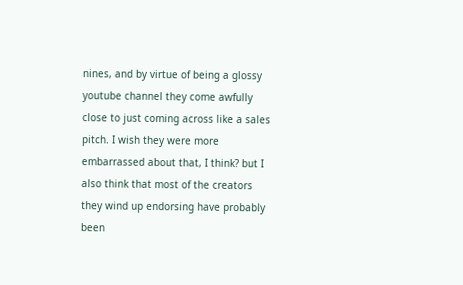nines, and by virtue of being a glossy youtube channel they come awfully close to just coming across like a sales pitch. I wish they were more embarrassed about that, I think? but I also think that most of the creators they wind up endorsing have probably been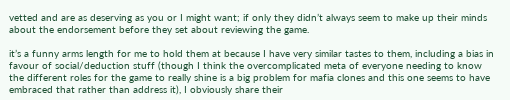vetted and are as deserving as you or I might want; if only they didn’t always seem to make up their minds about the endorsement before they set about reviewing the game.

it’s a funny arms length for me to hold them at because I have very similar tastes to them, including a bias in favour of social/deduction stuff (though I think the overcomplicated meta of everyone needing to know the different roles for the game to really shine is a big problem for mafia clones and this one seems to have embraced that rather than address it), I obviously share their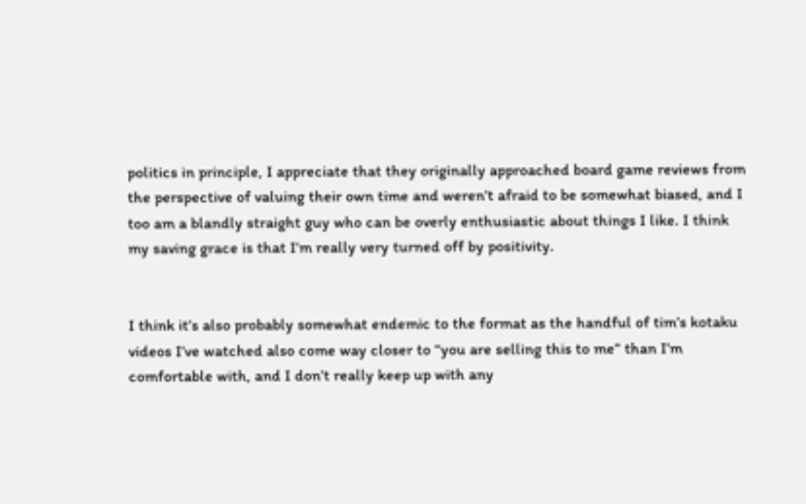politics in principle, I appreciate that they originally approached board game reviews from the perspective of valuing their own time and weren’t afraid to be somewhat biased, and I too am a blandly straight guy who can be overly enthusiastic about things I like. I think my saving grace is that I’m really very turned off by positivity.


I think it’s also probably somewhat endemic to the format as the handful of tim’s kotaku videos I’ve watched also come way closer to “you are selling this to me” than I’m comfortable with, and I don’t really keep up with any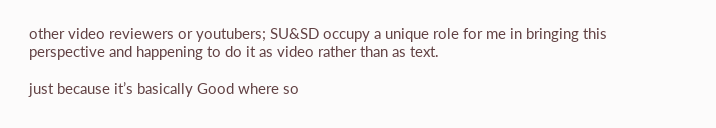other video reviewers or youtubers; SU&SD occupy a unique role for me in bringing this perspective and happening to do it as video rather than as text.

just because it’s basically Good where so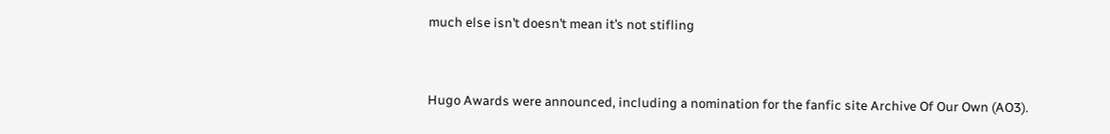much else isn’t doesn’t mean it’s not stifling


Hugo Awards were announced, including a nomination for the fanfic site Archive Of Our Own (AO3).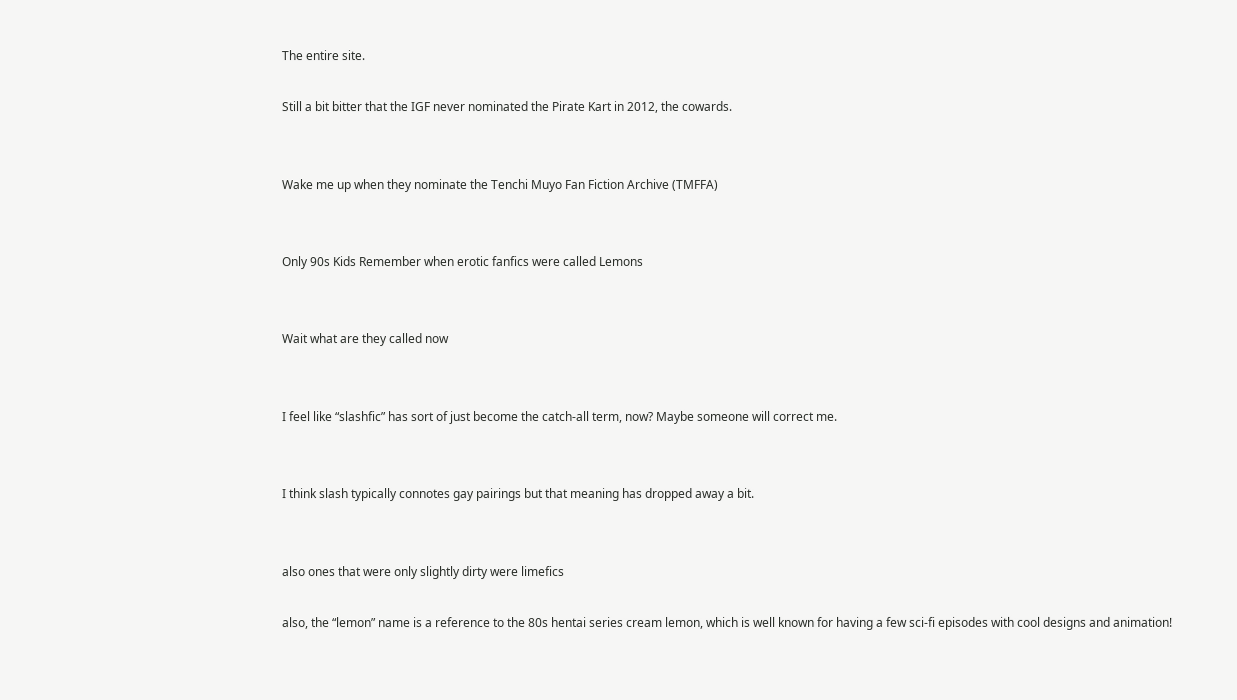The entire site.

Still a bit bitter that the IGF never nominated the Pirate Kart in 2012, the cowards.


Wake me up when they nominate the Tenchi Muyo Fan Fiction Archive (TMFFA)


Only 90s Kids Remember when erotic fanfics were called Lemons


Wait what are they called now


I feel like “slashfic” has sort of just become the catch-all term, now? Maybe someone will correct me.


I think slash typically connotes gay pairings but that meaning has dropped away a bit.


also ones that were only slightly dirty were limefics

also, the “lemon” name is a reference to the 80s hentai series cream lemon, which is well known for having a few sci-fi episodes with cool designs and animation!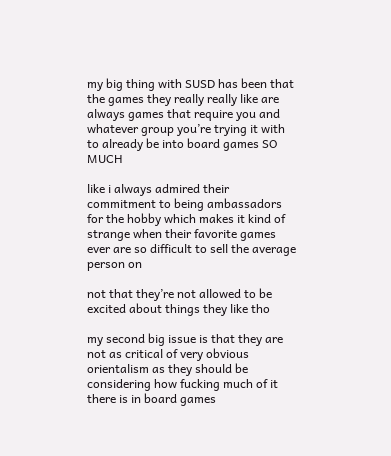my big thing with SUSD has been that the games they really really like are always games that require you and whatever group you’re trying it with to already be into board games SO MUCH

like i always admired their commitment to being ambassadors for the hobby which makes it kind of strange when their favorite games ever are so difficult to sell the average person on

not that they’re not allowed to be excited about things they like tho

my second big issue is that they are not as critical of very obvious orientalism as they should be considering how fucking much of it there is in board games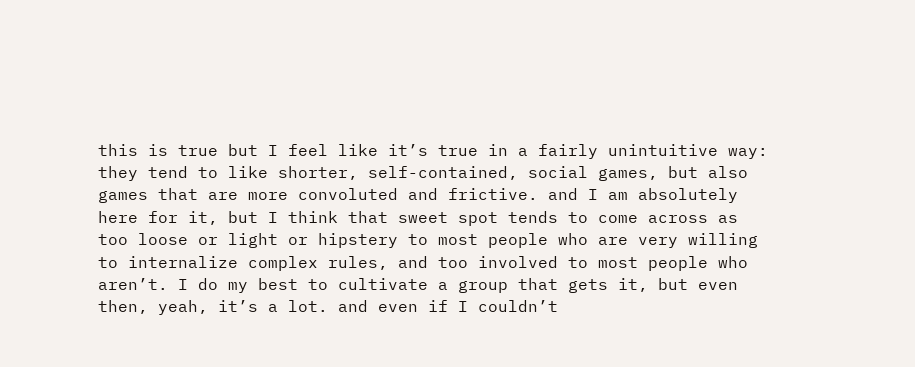this is true but I feel like it’s true in a fairly unintuitive way: they tend to like shorter, self-contained, social games, but also games that are more convoluted and frictive. and I am absolutely here for it, but I think that sweet spot tends to come across as too loose or light or hipstery to most people who are very willing to internalize complex rules, and too involved to most people who aren’t. I do my best to cultivate a group that gets it, but even then, yeah, it’s a lot. and even if I couldn’t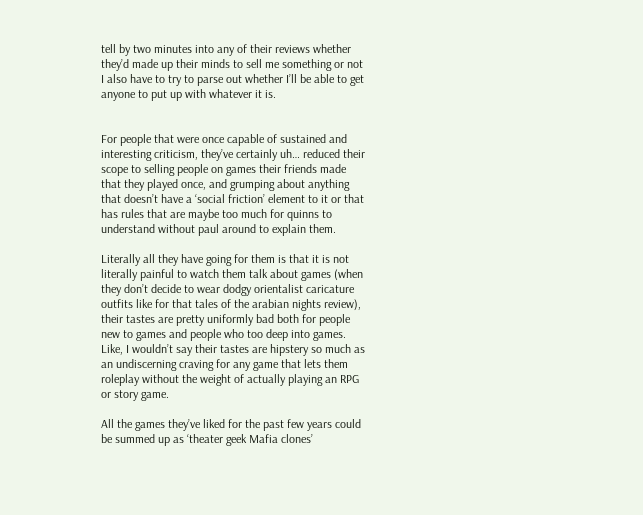tell by two minutes into any of their reviews whether they’d made up their minds to sell me something or not I also have to try to parse out whether I’ll be able to get anyone to put up with whatever it is.


For people that were once capable of sustained and interesting criticism, they’ve certainly uh… reduced their scope to selling people on games their friends made that they played once, and grumping about anything that doesn’t have a ‘social friction’ element to it or that has rules that are maybe too much for quinns to understand without paul around to explain them.

Literally all they have going for them is that it is not literally painful to watch them talk about games (when they don’t decide to wear dodgy orientalist caricature outfits like for that tales of the arabian nights review), their tastes are pretty uniformly bad both for people new to games and people who too deep into games. Like, I wouldn’t say their tastes are hipstery so much as an undiscerning craving for any game that lets them roleplay without the weight of actually playing an RPG or story game.

All the games they’ve liked for the past few years could be summed up as ‘theater geek Mafia clones’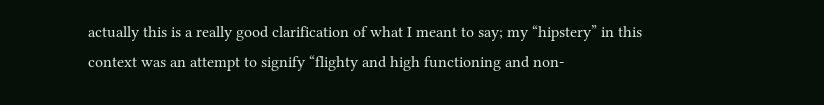actually this is a really good clarification of what I meant to say; my “hipstery” in this context was an attempt to signify “flighty and high functioning and non-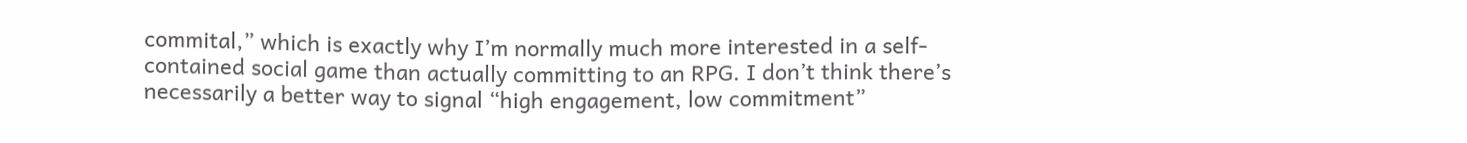commital,” which is exactly why I’m normally much more interested in a self-contained social game than actually committing to an RPG. I don’t think there’s necessarily a better way to signal “high engagement, low commitment”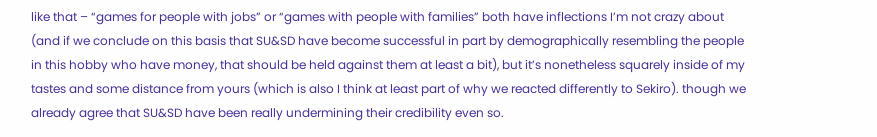like that – “games for people with jobs” or “games with people with families” both have inflections I’m not crazy about (and if we conclude on this basis that SU&SD have become successful in part by demographically resembling the people in this hobby who have money, that should be held against them at least a bit), but it’s nonetheless squarely inside of my tastes and some distance from yours (which is also I think at least part of why we reacted differently to Sekiro). though we already agree that SU&SD have been really undermining their credibility even so.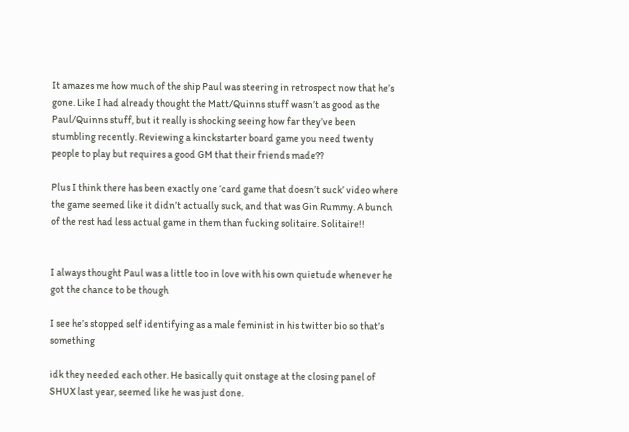It amazes me how much of the ship Paul was steering in retrospect now that he’s gone. Like I had already thought the Matt/Quinns stuff wasn’t as good as the Paul/Quinns stuff, but it really is shocking seeing how far they’ve been stumbling recently. Reviewing a kinckstarter board game you need twenty people to play but requires a good GM that their friends made??

Plus I think there has been exactly one ‘card game that doesn’t suck’ video where the game seemed like it didn’t actually suck, and that was Gin Rummy. A bunch of the rest had less actual game in them than fucking solitaire. Solitaire!!


I always thought Paul was a little too in love with his own quietude whenever he got the chance to be though

I see he’s stopped self identifying as a male feminist in his twitter bio so that’s something

idk they needed each other. He basically quit onstage at the closing panel of SHUX last year, seemed like he was just done.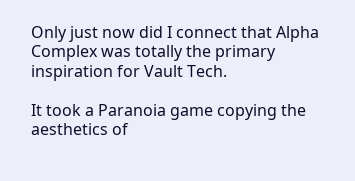Only just now did I connect that Alpha Complex was totally the primary inspiration for Vault Tech.

It took a Paranoia game copying the aesthetics of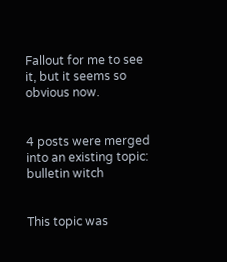Fallout for me to see it, but it seems so obvious now.


4 posts were merged into an existing topic: bulletin witch


This topic was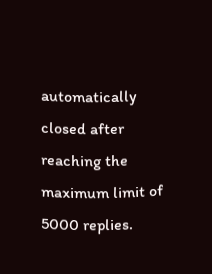automatically closed after reaching the maximum limit of 5000 replies.